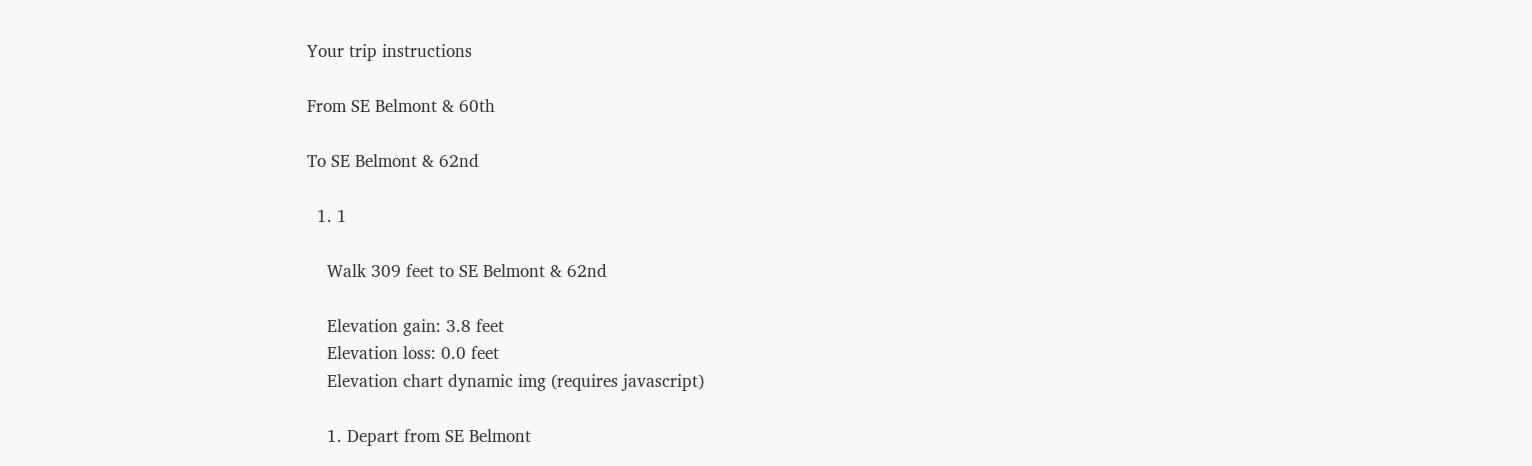Your trip instructions

From SE Belmont & 60th

To SE Belmont & 62nd

  1. 1

    Walk 309 feet to SE Belmont & 62nd

    Elevation gain: 3.8 feet
    Elevation loss: 0.0 feet
    Elevation chart dynamic img (requires javascript)

    1. Depart from SE Belmont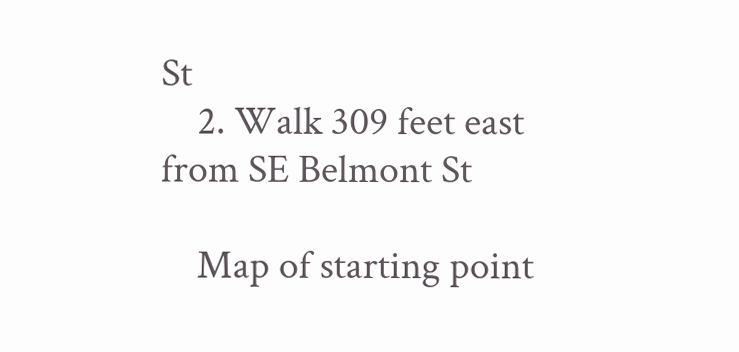St
    2. Walk 309 feet east from SE Belmont St

    Map of starting point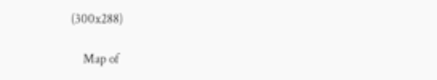(300x288)

    Map of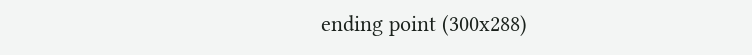ending point (300x288)